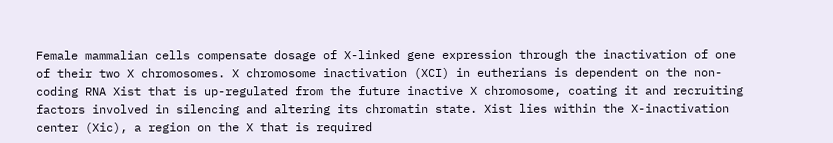Female mammalian cells compensate dosage of X-linked gene expression through the inactivation of one of their two X chromosomes. X chromosome inactivation (XCI) in eutherians is dependent on the non-coding RNA Xist that is up-regulated from the future inactive X chromosome, coating it and recruiting factors involved in silencing and altering its chromatin state. Xist lies within the X-inactivation center (Xic), a region on the X that is required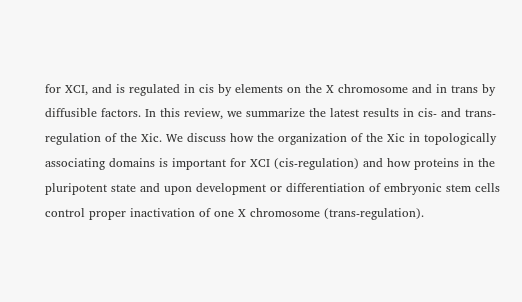for XCI, and is regulated in cis by elements on the X chromosome and in trans by diffusible factors. In this review, we summarize the latest results in cis- and trans-regulation of the Xic. We discuss how the organization of the Xic in topologically associating domains is important for XCI (cis-regulation) and how proteins in the pluripotent state and upon development or differentiation of embryonic stem cells control proper inactivation of one X chromosome (trans-regulation).